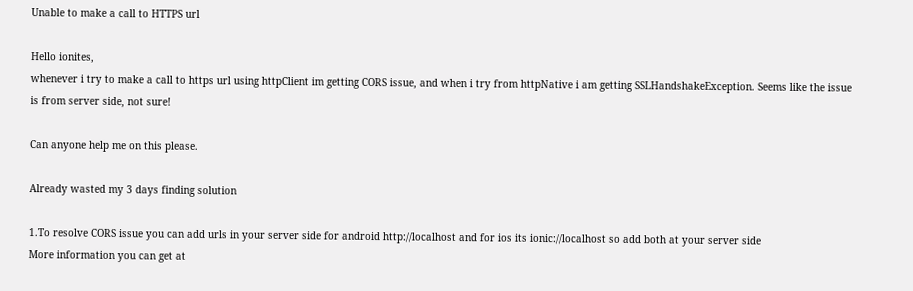Unable to make a call to HTTPS url

Hello ionites,
whenever i try to make a call to https url using httpClient im getting CORS issue, and when i try from httpNative i am getting SSLHandshakeException. Seems like the issue is from server side, not sure!

Can anyone help me on this please.

Already wasted my 3 days finding solution

1.To resolve CORS issue you can add urls in your server side for android http://localhost and for ios its ionic://localhost so add both at your server side
More information you can get at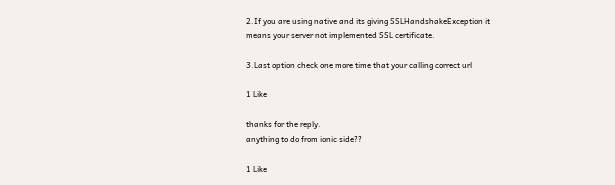2.If you are using native and its giving SSLHandshakeException it means your server not implemented SSL certificate.

3.Last option check one more time that your calling correct url

1 Like

thanks for the reply.
anything to do from ionic side??

1 Like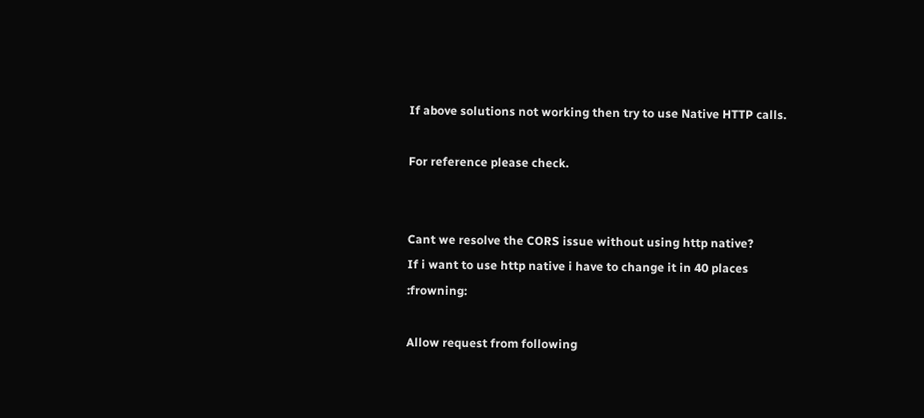If above solutions not working then try to use Native HTTP calls.

For reference please check.


Cant we resolve the CORS issue without using http native?
If i want to use http native i have to change it in 40 places :frowning:

Allow request from following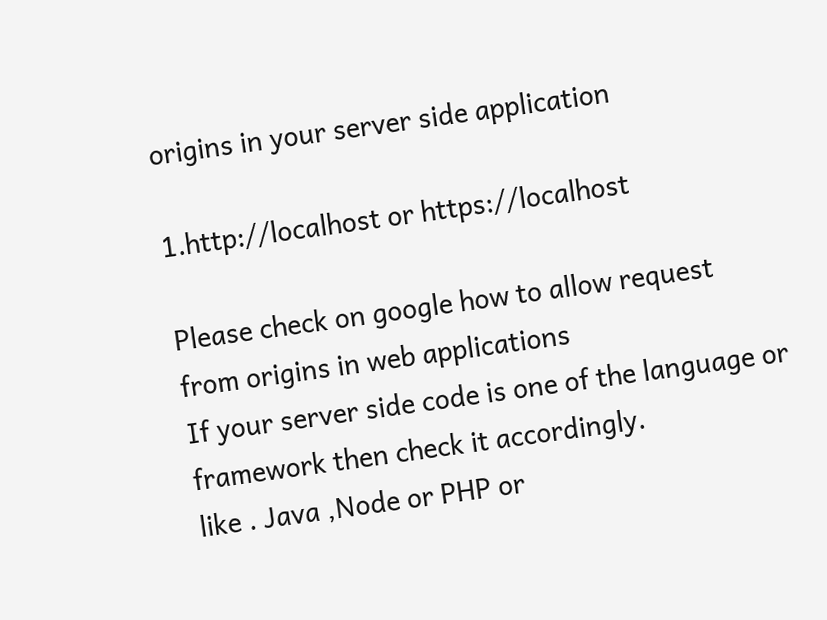origins in your server side application

1.http://localhost or https://localhost

Please check on google how to allow request from origins in web applications
If your server side code is one of the language or framework then check it accordingly.
like . Java ,Node or PHP or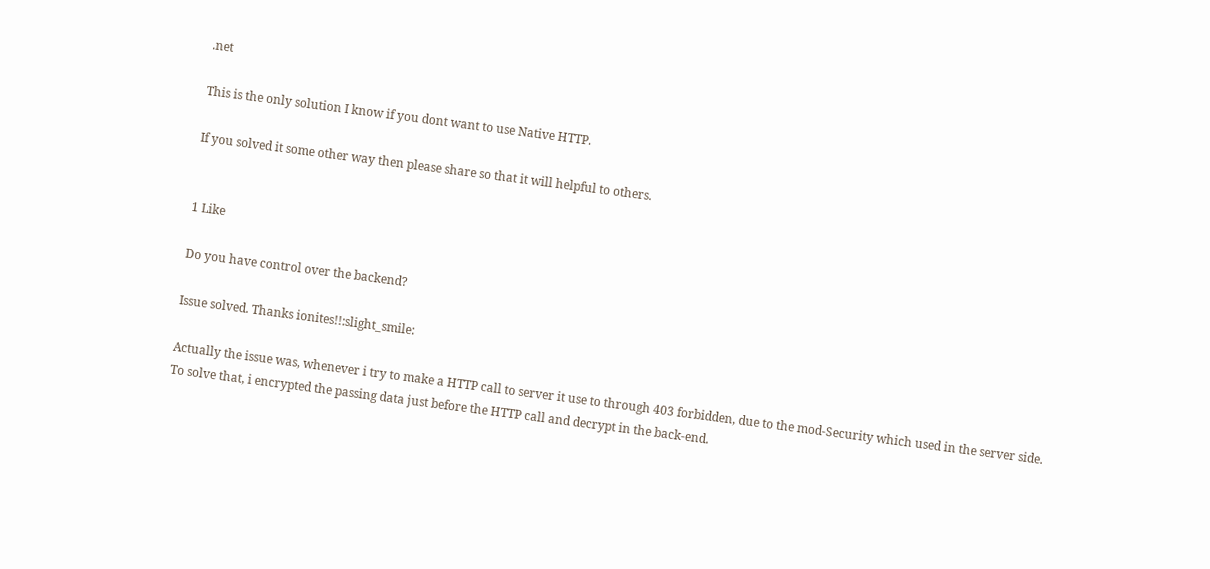.net

This is the only solution I know if you dont want to use Native HTTP.

If you solved it some other way then please share so that it will helpful to others.


1 Like

Do you have control over the backend?

Issue solved. Thanks ionites!!:slight_smile:

Actually the issue was, whenever i try to make a HTTP call to server it use to through 403 forbidden, due to the mod-Security which used in the server side.
To solve that, i encrypted the passing data just before the HTTP call and decrypt in the back-end.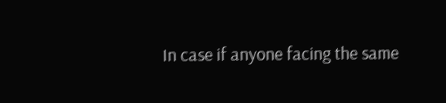In case if anyone facing the same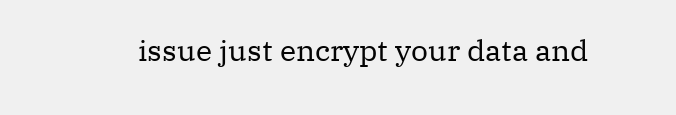issue just encrypt your data and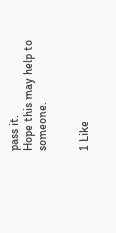pass it.
Hope this may help to someone.


1 Like